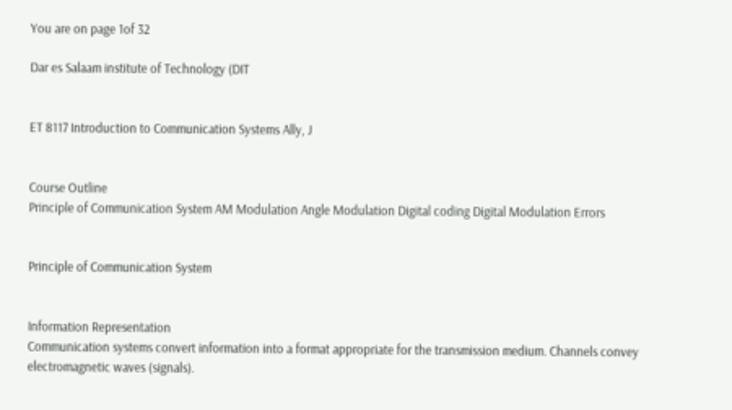You are on page 1of 32

Dar es Salaam institute of Technology (DIT


ET 8117 Introduction to Communication Systems Ally, J


Course Outline
Principle of Communication System AM Modulation Angle Modulation Digital coding Digital Modulation Errors


Principle of Communication System


Information Representation
Communication systems convert information into a format appropriate for the transmission medium. Channels convey electromagnetic waves (signals).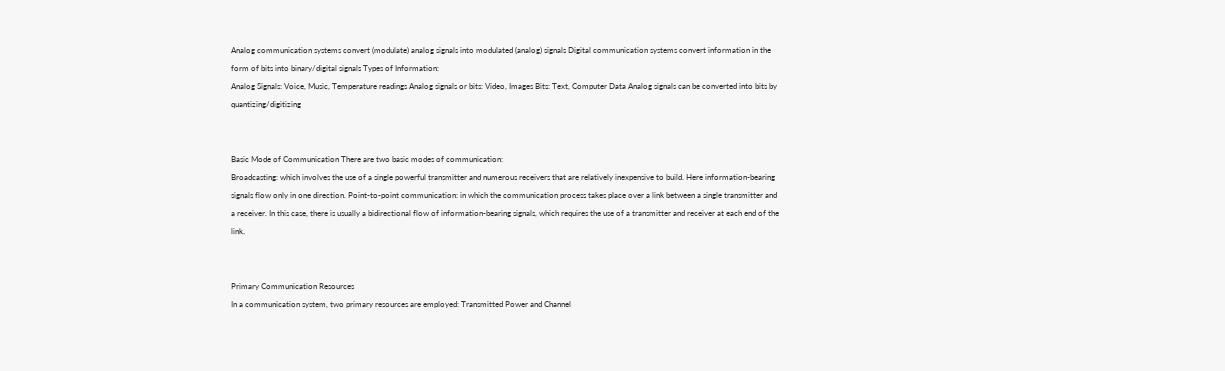Analog communication systems convert (modulate) analog signals into modulated (analog) signals Digital communication systems convert information in the form of bits into binary/digital signals Types of Information:
Analog Signals: Voice, Music, Temperature readings Analog signals or bits: Video, Images Bits: Text, Computer Data Analog signals can be converted into bits by quantizing/digitizing


Basic Mode of Communication There are two basic modes of communication:
Broadcasting: which involves the use of a single powerful transmitter and numerous receivers that are relatively inexpensive to build. Here information-bearing signals flow only in one direction. Point-to-point communication: in which the communication process takes place over a link between a single transmitter and a receiver. In this case, there is usually a bidirectional flow of information-bearing signals, which requires the use of a transmitter and receiver at each end of the link.


Primary Communication Resources
In a communication system, two primary resources are employed: Transmitted Power and Channel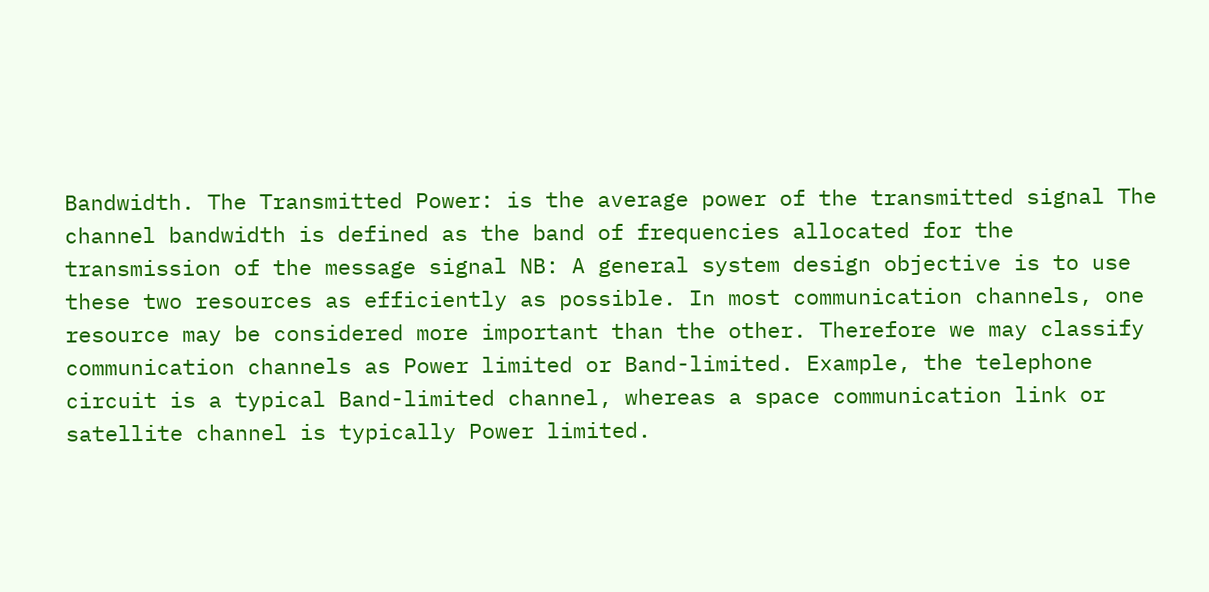Bandwidth. The Transmitted Power: is the average power of the transmitted signal The channel bandwidth is defined as the band of frequencies allocated for the transmission of the message signal NB: A general system design objective is to use these two resources as efficiently as possible. In most communication channels, one resource may be considered more important than the other. Therefore we may classify communication channels as Power limited or Band-limited. Example, the telephone circuit is a typical Band-limited channel, whereas a space communication link or satellite channel is typically Power limited.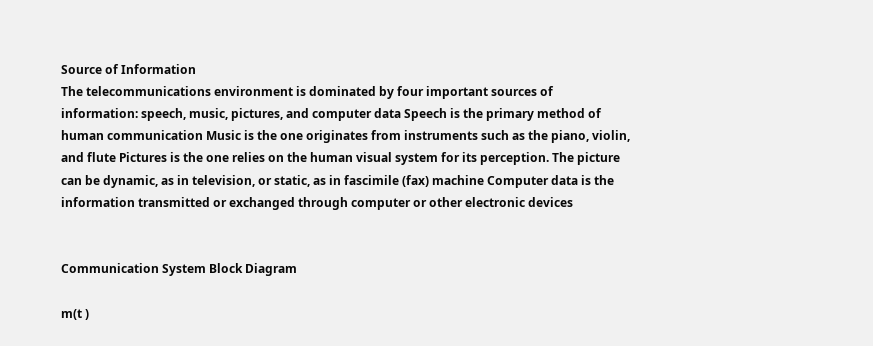Source of Information
The telecommunications environment is dominated by four important sources of information: speech, music, pictures, and computer data Speech is the primary method of human communication Music is the one originates from instruments such as the piano, violin, and flute Pictures is the one relies on the human visual system for its perception. The picture can be dynamic, as in television, or static, as in fascimile (fax) machine Computer data is the information transmitted or exchanged through computer or other electronic devices


Communication System Block Diagram

m(t )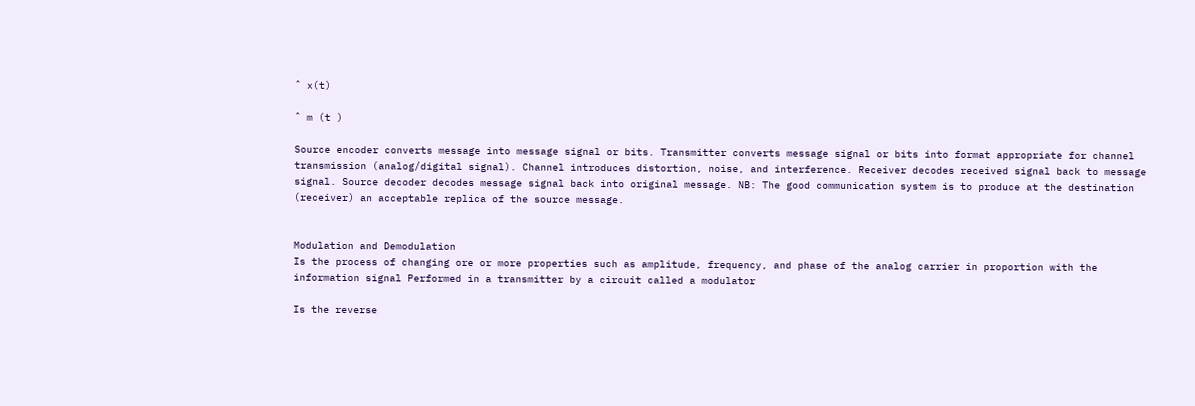ˆ x(t)

ˆ m (t )

Source encoder converts message into message signal or bits. Transmitter converts message signal or bits into format appropriate for channel transmission (analog/digital signal). Channel introduces distortion, noise, and interference. Receiver decodes received signal back to message signal. Source decoder decodes message signal back into original message. NB: The good communication system is to produce at the destination (receiver) an acceptable replica of the source message.


Modulation and Demodulation
Is the process of changing ore or more properties such as amplitude, frequency, and phase of the analog carrier in proportion with the information signal Performed in a transmitter by a circuit called a modulator

Is the reverse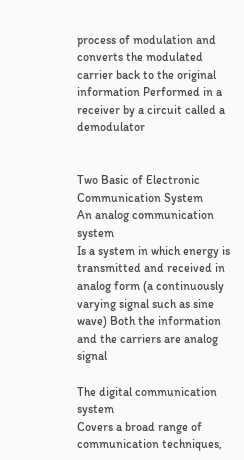process of modulation and converts the modulated carrier back to the original information Performed in a receiver by a circuit called a demodulator


Two Basic of Electronic Communication System
An analog communication system
Is a system in which energy is transmitted and received in analog form (a continuously varying signal such as sine wave) Both the information and the carriers are analog signal

The digital communication system
Covers a broad range of communication techniques,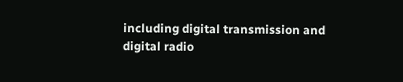including digital transmission and digital radio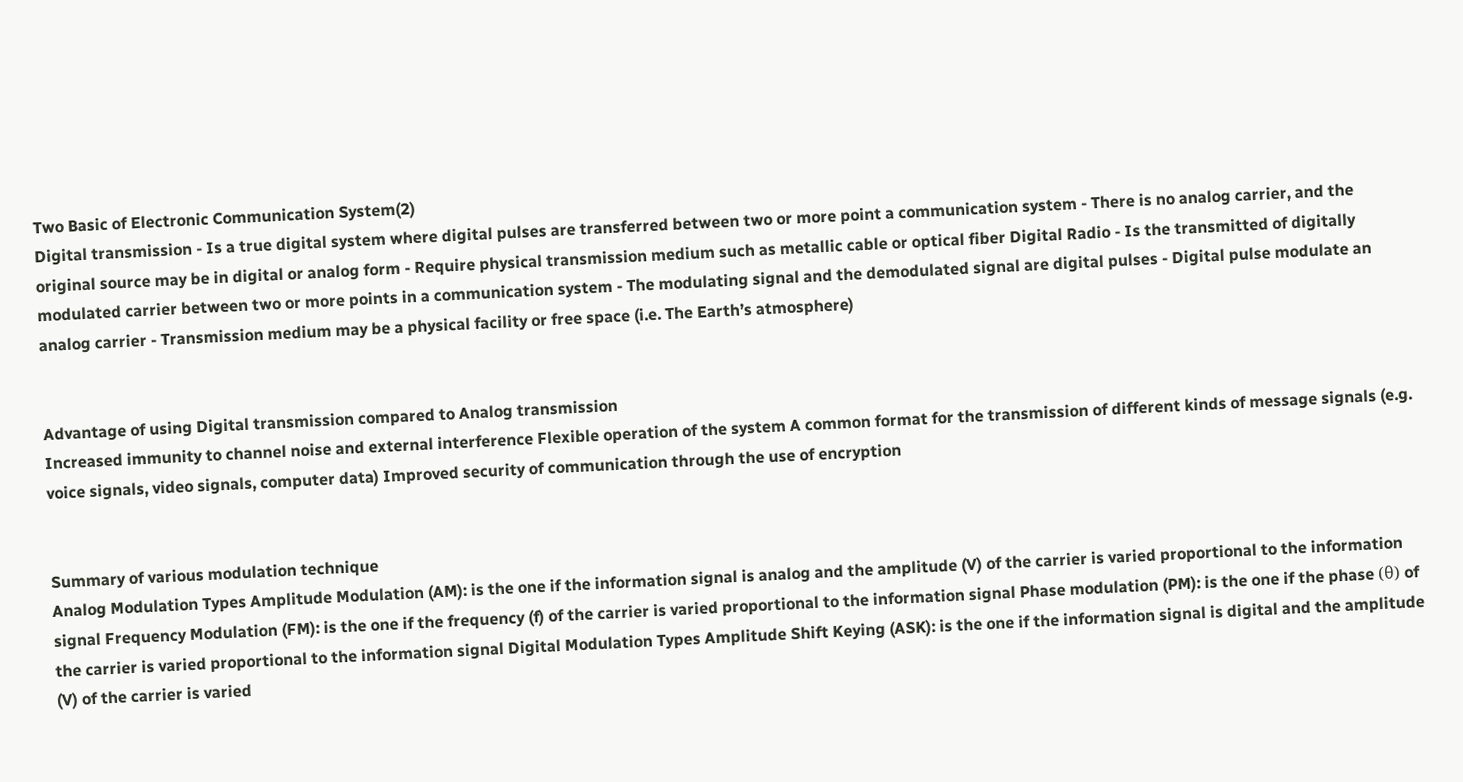Two Basic of Electronic Communication System(2)
Digital transmission - Is a true digital system where digital pulses are transferred between two or more point a communication system - There is no analog carrier, and the original source may be in digital or analog form - Require physical transmission medium such as metallic cable or optical fiber Digital Radio - Is the transmitted of digitally modulated carrier between two or more points in a communication system - The modulating signal and the demodulated signal are digital pulses - Digital pulse modulate an analog carrier - Transmission medium may be a physical facility or free space (i.e. The Earth’s atmosphere)


Advantage of using Digital transmission compared to Analog transmission
Increased immunity to channel noise and external interference Flexible operation of the system A common format for the transmission of different kinds of message signals (e.g. voice signals, video signals, computer data) Improved security of communication through the use of encryption


Summary of various modulation technique
Analog Modulation Types Amplitude Modulation (AM): is the one if the information signal is analog and the amplitude (V) of the carrier is varied proportional to the information signal Frequency Modulation (FM): is the one if the frequency (f) of the carrier is varied proportional to the information signal Phase modulation (PM): is the one if the phase (θ) of the carrier is varied proportional to the information signal Digital Modulation Types Amplitude Shift Keying (ASK): is the one if the information signal is digital and the amplitude (V) of the carrier is varied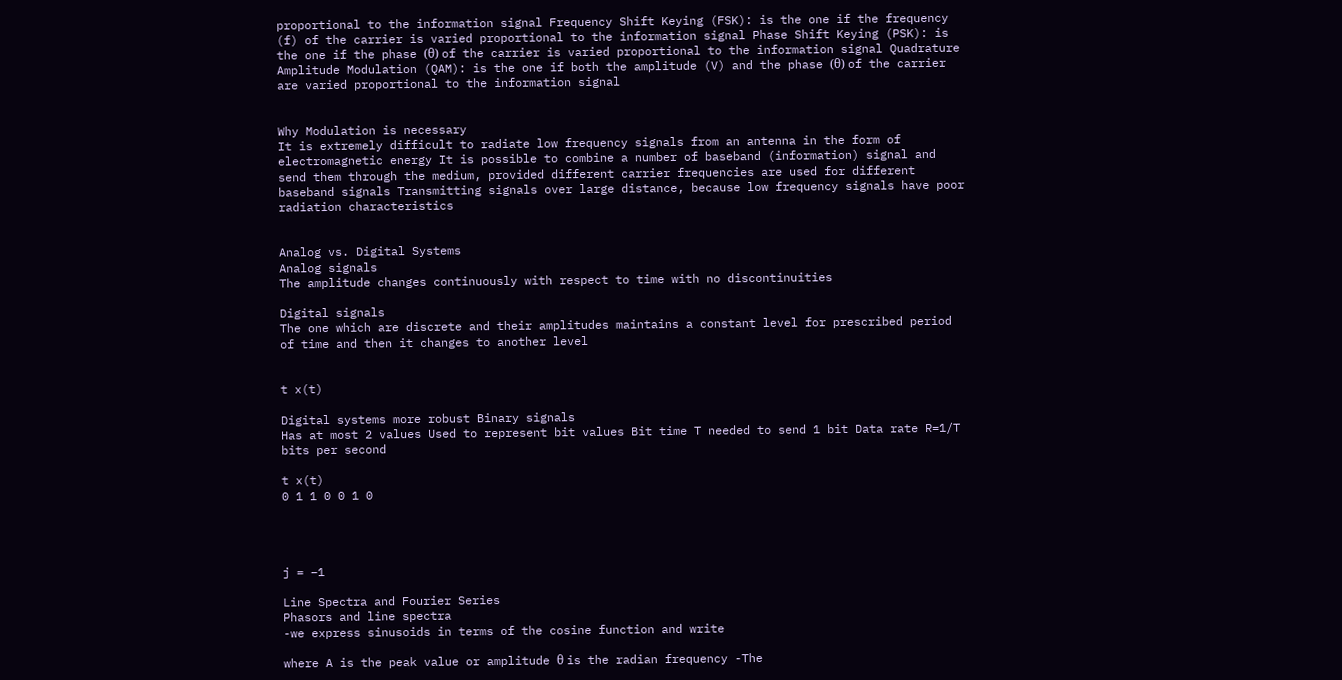proportional to the information signal Frequency Shift Keying (FSK): is the one if the frequency (f) of the carrier is varied proportional to the information signal Phase Shift Keying (PSK): is the one if the phase (θ) of the carrier is varied proportional to the information signal Quadrature Amplitude Modulation (QAM): is the one if both the amplitude (V) and the phase (θ) of the carrier are varied proportional to the information signal


Why Modulation is necessary
It is extremely difficult to radiate low frequency signals from an antenna in the form of electromagnetic energy It is possible to combine a number of baseband (information) signal and send them through the medium, provided different carrier frequencies are used for different baseband signals Transmitting signals over large distance, because low frequency signals have poor radiation characteristics


Analog vs. Digital Systems
Analog signals
The amplitude changes continuously with respect to time with no discontinuities

Digital signals
The one which are discrete and their amplitudes maintains a constant level for prescribed period of time and then it changes to another level


t x(t)

Digital systems more robust Binary signals
Has at most 2 values Used to represent bit values Bit time T needed to send 1 bit Data rate R=1/T bits per second

t x(t)
0 1 1 0 0 1 0




j = −1

Line Spectra and Fourier Series
Phasors and line spectra
-we express sinusoids in terms of the cosine function and write

where A is the peak value or amplitude θ is the radian frequency -The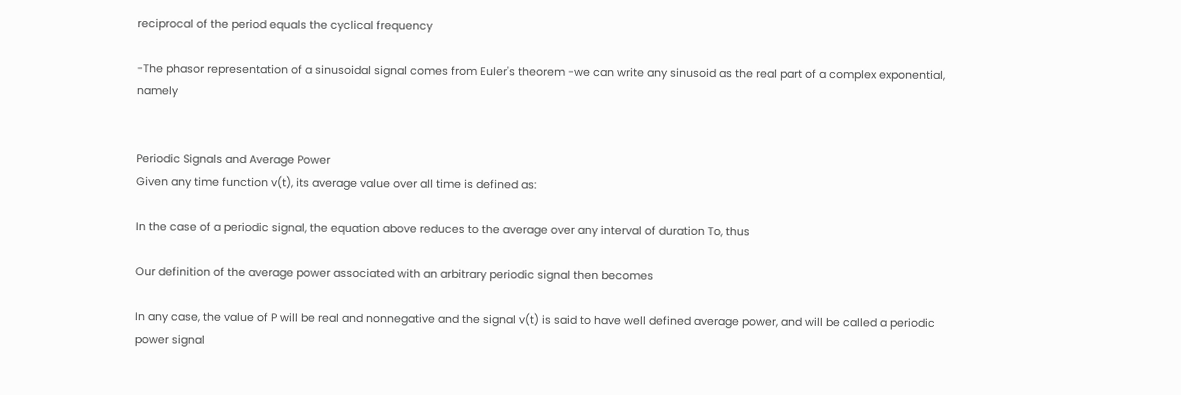reciprocal of the period equals the cyclical frequency

-The phasor representation of a sinusoidal signal comes from Euler's theorem -we can write any sinusoid as the real part of a complex exponential, namely


Periodic Signals and Average Power
Given any time function v(t), its average value over all time is defined as:

In the case of a periodic signal, the equation above reduces to the average over any interval of duration To, thus

Our definition of the average power associated with an arbitrary periodic signal then becomes

In any case, the value of P will be real and nonnegative and the signal v(t) is said to have well defined average power, and will be called a periodic power signal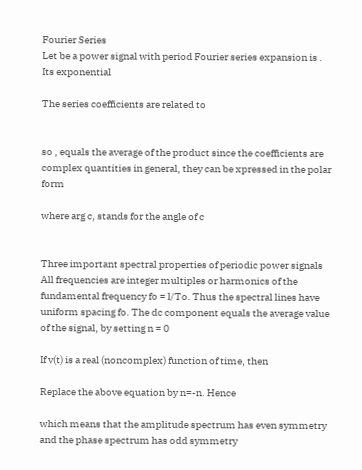Fourier Series
Let be a power signal with period Fourier series expansion is . Its exponential

The series coefficients are related to


so , equals the average of the product since the coefficients are complex quantities in general, they can be xpressed in the polar form

where arg c, stands for the angle of c


Three important spectral properties of periodic power signals
All frequencies are integer multiples or harmonics of the fundamental frequency fo = l/To. Thus the spectral lines have uniform spacing fo. The dc component equals the average value of the signal, by setting n = 0

If v(t) is a real (noncomplex) function of time, then

Replace the above equation by n=-n. Hence

which means that the amplitude spectrum has even symmetry and the phase spectrum has odd symmetry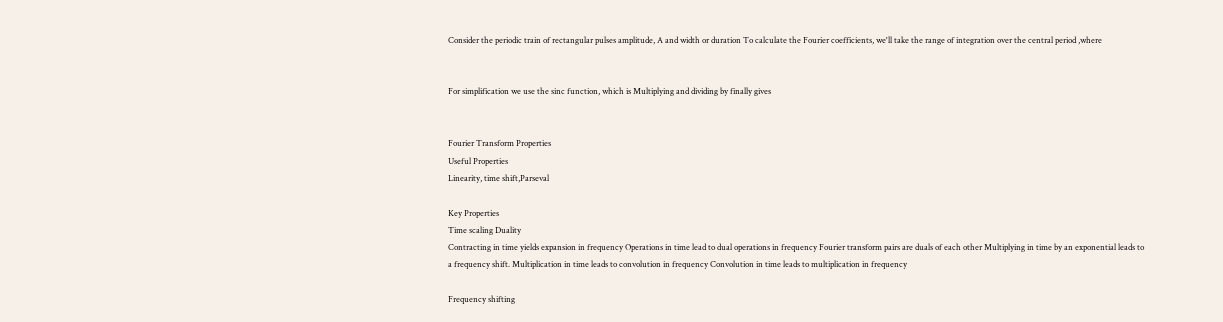Consider the periodic train of rectangular pulses amplitude, A and width or duration To calculate the Fourier coefficients, we'll take the range of integration over the central period ,where


For simplification we use the sinc function, which is Multiplying and dividing by finally gives


Fourier Transform Properties
Useful Properties
Linearity, time shift,Parseval

Key Properties
Time scaling Duality
Contracting in time yields expansion in frequency Operations in time lead to dual operations in frequency Fourier transform pairs are duals of each other Multiplying in time by an exponential leads to a frequency shift. Multiplication in time leads to convolution in frequency Convolution in time leads to multiplication in frequency

Frequency shifting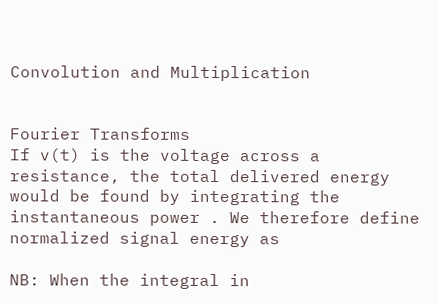Convolution and Multiplication


Fourier Transforms
If v(t) is the voltage across a resistance, the total delivered energy would be found by integrating the instantaneous power . We therefore define normalized signal energy as

NB: When the integral in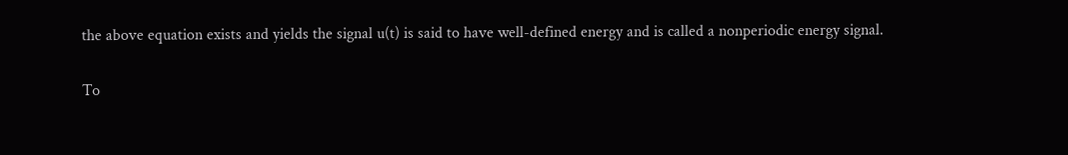the above equation exists and yields the signal u(t) is said to have well-defined energy and is called a nonperiodic energy signal.

To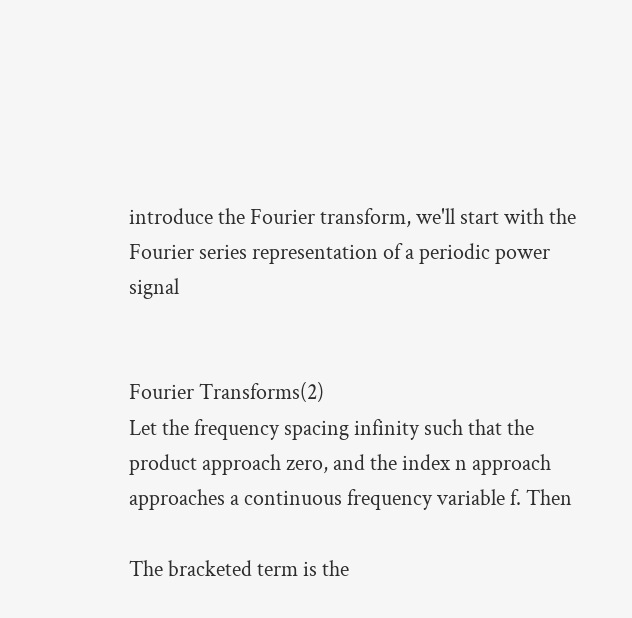introduce the Fourier transform, we'll start with the Fourier series representation of a periodic power signal


Fourier Transforms(2)
Let the frequency spacing infinity such that the product approach zero, and the index n approach approaches a continuous frequency variable f. Then

The bracketed term is the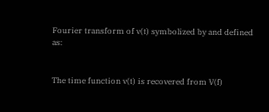Fourier transform of v(t) symbolized by and defined as:


The time function v(t) is recovered from V(f)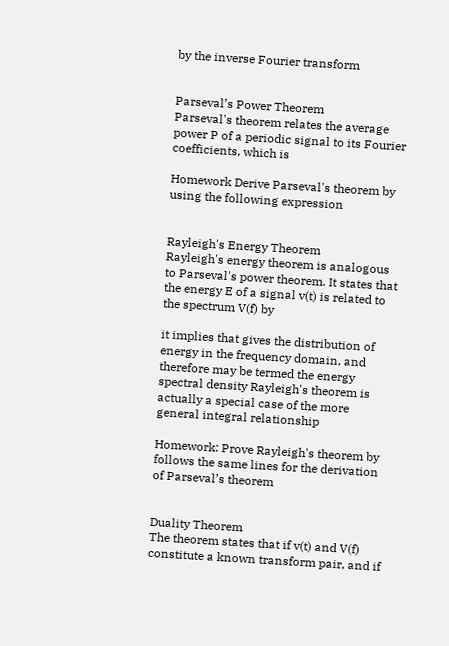by the inverse Fourier transform


Parseval’s Power Theorem
Parseval's theorem relates the average power P of a periodic signal to its Fourier coefficients, which is

Homework Derive Parseval's theorem by using the following expression


Rayleigh's Energy Theorem
Rayleigh's energy theorem is analogous to Parseval's power theorem. It states that the energy E of a signal v(t) is related to the spectrum V(f) by

it implies that gives the distribution of energy in the frequency domain, and therefore may be termed the energy spectral density Rayleigh's theorem is actually a special case of the more general integral relationship

Homework: Prove Rayleigh's theorem by follows the same lines for the derivation of Parseval’s theorem


Duality Theorem
The theorem states that if v(t) and V(f) constitute a known transform pair, and if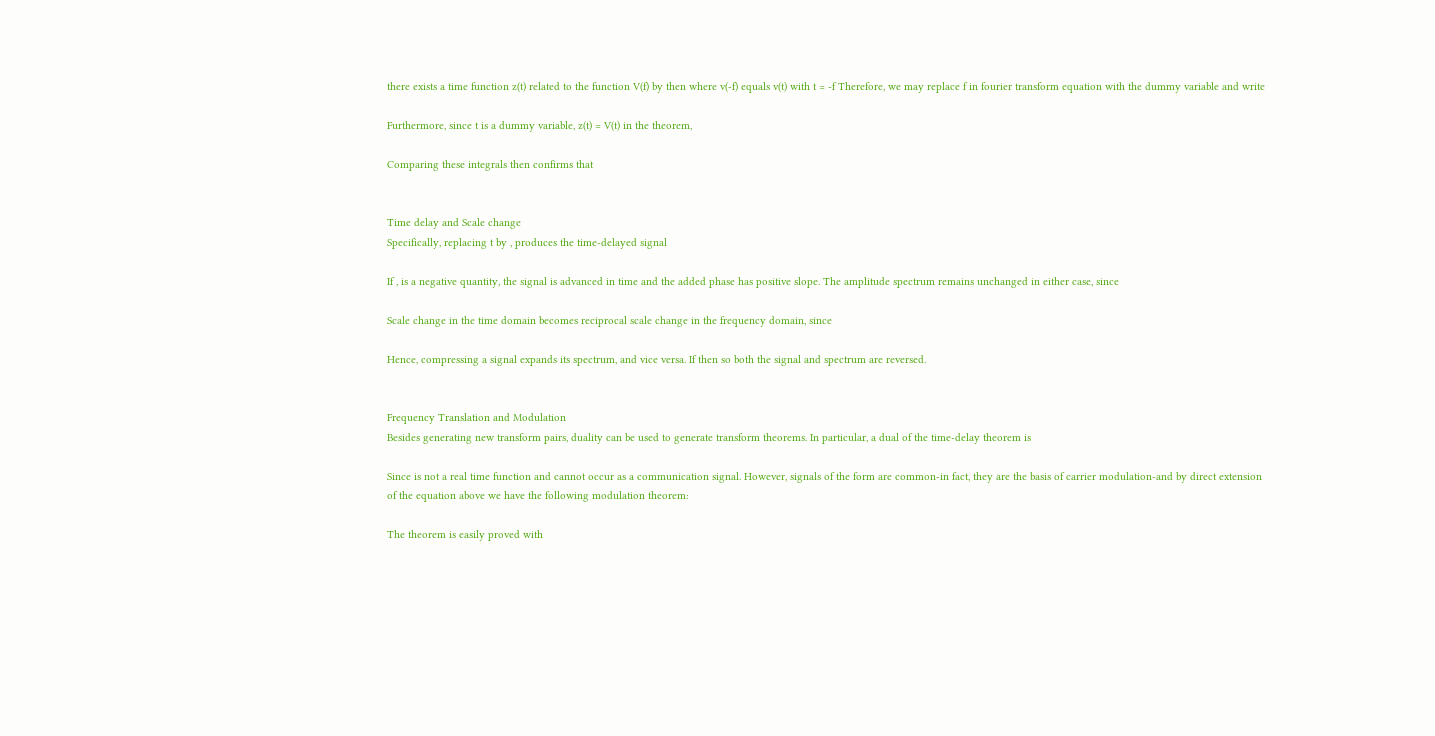there exists a time function z(t) related to the function V(f) by then where v(-f) equals v(t) with t = -f Therefore, we may replace f in fourier transform equation with the dummy variable and write

Furthermore, since t is a dummy variable, z(t) = V(t) in the theorem,

Comparing these integrals then confirms that


Time delay and Scale change
Specifically, replacing t by , produces the time-delayed signal

If , is a negative quantity, the signal is advanced in time and the added phase has positive slope. The amplitude spectrum remains unchanged in either case, since

Scale change in the time domain becomes reciprocal scale change in the frequency domain, since

Hence, compressing a signal expands its spectrum, and vice versa. If then so both the signal and spectrum are reversed.


Frequency Translation and Modulation
Besides generating new transform pairs, duality can be used to generate transform theorems. In particular, a dual of the time-delay theorem is

Since is not a real time function and cannot occur as a communication signal. However, signals of the form are common-in fact, they are the basis of carrier modulation-and by direct extension of the equation above we have the following modulation theorem:

The theorem is easily proved with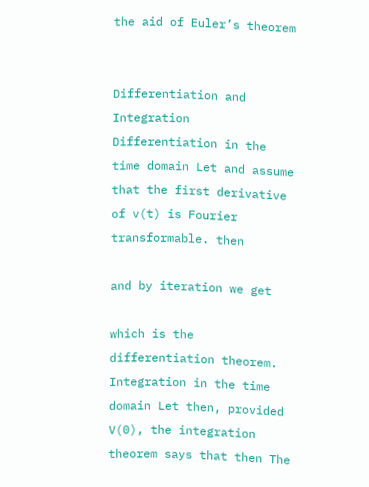the aid of Euler’s theorem


Differentiation and Integration
Differentiation in the time domain Let and assume that the first derivative of v(t) is Fourier transformable. then

and by iteration we get

which is the differentiation theorem. Integration in the time domain Let then, provided V(0), the integration theorem says that then The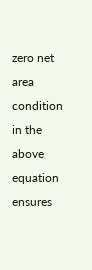zero net area condition in the above equation ensures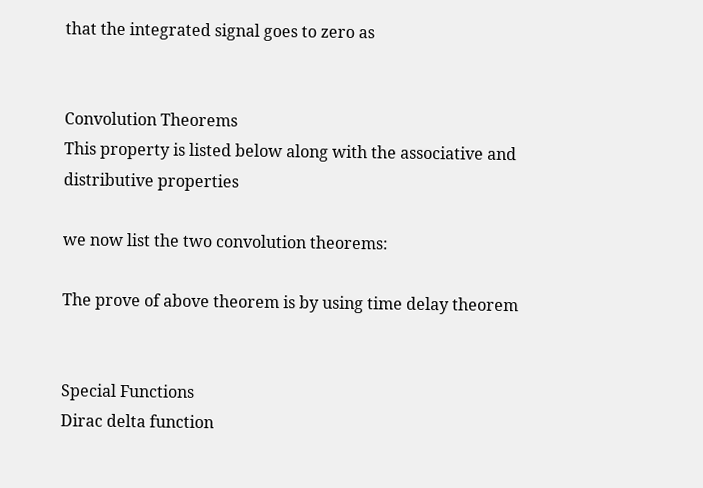that the integrated signal goes to zero as


Convolution Theorems
This property is listed below along with the associative and distributive properties

we now list the two convolution theorems:

The prove of above theorem is by using time delay theorem


Special Functions
Dirac delta function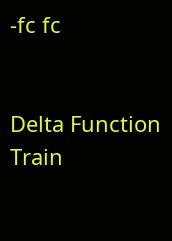-fc fc


Delta Function Train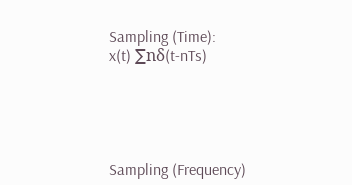Sampling (Time):
x(t) ∑nδ(t-nTs)





Sampling (Frequency)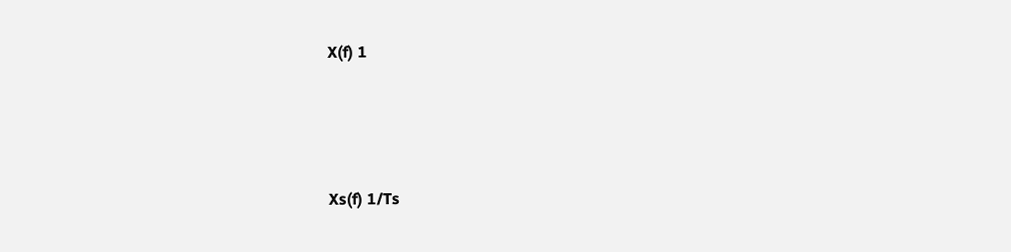X(f) 1




Xs(f) 1/Ts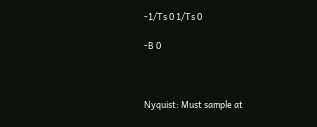-1/Ts 0 1/Ts 0

-B 0



Nyquist: Must sample at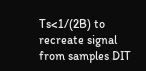Ts<1/(2B) to recreate signal from samples DIT